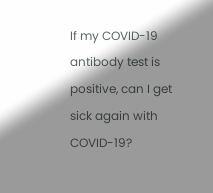If my COVID-19 antibody test is positive, can I get sick again with COVID-19?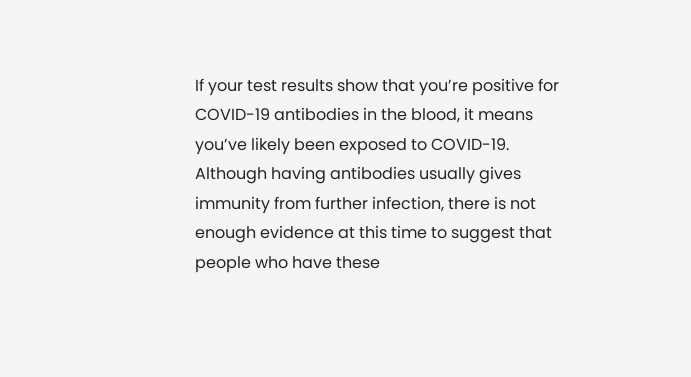If your test results show that you’re positive for COVID-19 antibodies in the blood, it means you’ve likely been exposed to COVID-19. Although having antibodies usually gives immunity from further infection, there is not enough evidence at this time to suggest that people who have these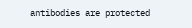antibodies are protected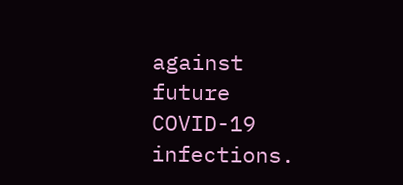against future COVID-19 infections.